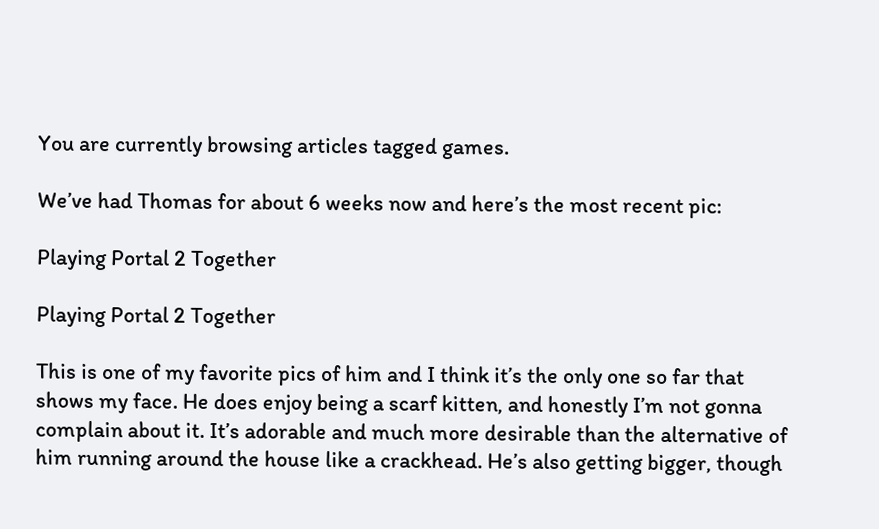You are currently browsing articles tagged games.

We’ve had Thomas for about 6 weeks now and here’s the most recent pic:

Playing Portal 2 Together

Playing Portal 2 Together

This is one of my favorite pics of him and I think it’s the only one so far that shows my face. He does enjoy being a scarf kitten, and honestly I’m not gonna complain about it. It’s adorable and much more desirable than the alternative of him running around the house like a crackhead. He’s also getting bigger, though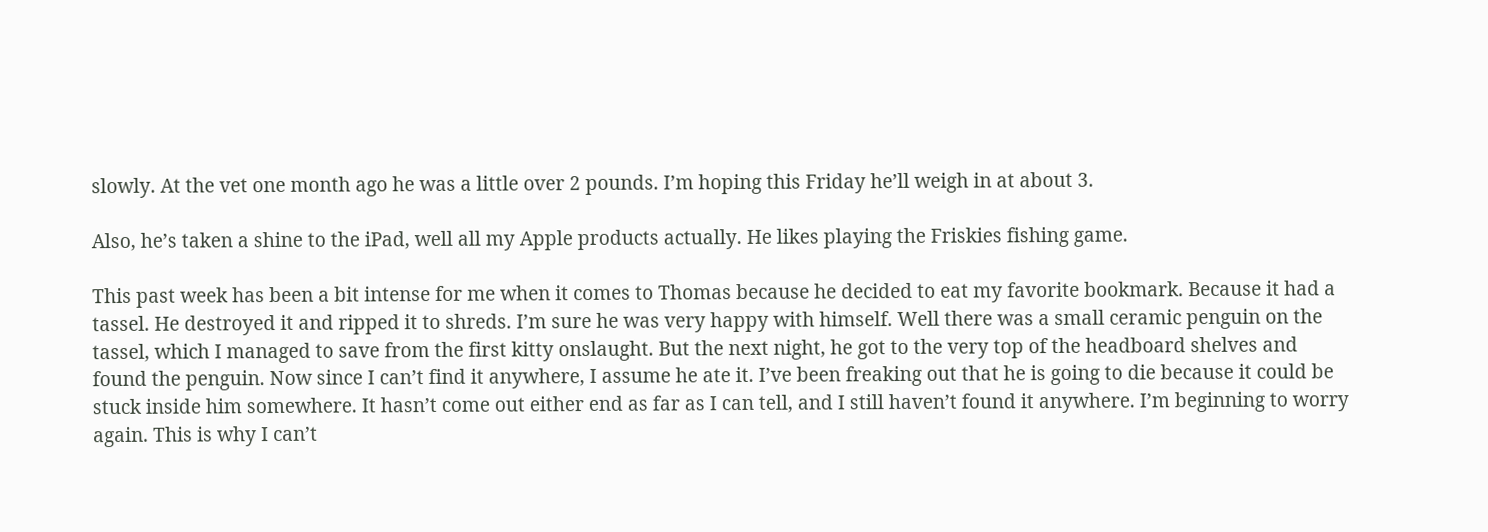slowly. At the vet one month ago he was a little over 2 pounds. I’m hoping this Friday he’ll weigh in at about 3.

Also, he’s taken a shine to the iPad, well all my Apple products actually. He likes playing the Friskies fishing game.

This past week has been a bit intense for me when it comes to Thomas because he decided to eat my favorite bookmark. Because it had a tassel. He destroyed it and ripped it to shreds. I’m sure he was very happy with himself. Well there was a small ceramic penguin on the tassel, which I managed to save from the first kitty onslaught. But the next night, he got to the very top of the headboard shelves and found the penguin. Now since I can’t find it anywhere, I assume he ate it. I’ve been freaking out that he is going to die because it could be stuck inside him somewhere. It hasn’t come out either end as far as I can tell, and I still haven’t found it anywhere. I’m beginning to worry again. This is why I can’t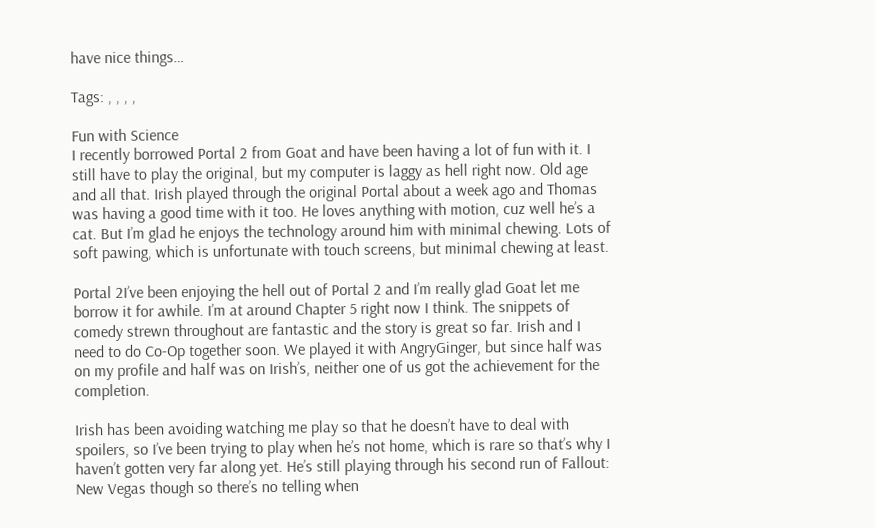have nice things…

Tags: , , , ,

Fun with Science
I recently borrowed Portal 2 from Goat and have been having a lot of fun with it. I still have to play the original, but my computer is laggy as hell right now. Old age and all that. Irish played through the original Portal about a week ago and Thomas was having a good time with it too. He loves anything with motion, cuz well he’s a cat. But I’m glad he enjoys the technology around him with minimal chewing. Lots of soft pawing, which is unfortunate with touch screens, but minimal chewing at least.

Portal 2I’ve been enjoying the hell out of Portal 2 and I’m really glad Goat let me borrow it for awhile. I’m at around Chapter 5 right now I think. The snippets of comedy strewn throughout are fantastic and the story is great so far. Irish and I need to do Co-Op together soon. We played it with AngryGinger, but since half was on my profile and half was on Irish’s, neither one of us got the achievement for the completion.

Irish has been avoiding watching me play so that he doesn’t have to deal with spoilers, so I’ve been trying to play when he’s not home, which is rare so that’s why I haven’t gotten very far along yet. He’s still playing through his second run of Fallout: New Vegas though so there’s no telling when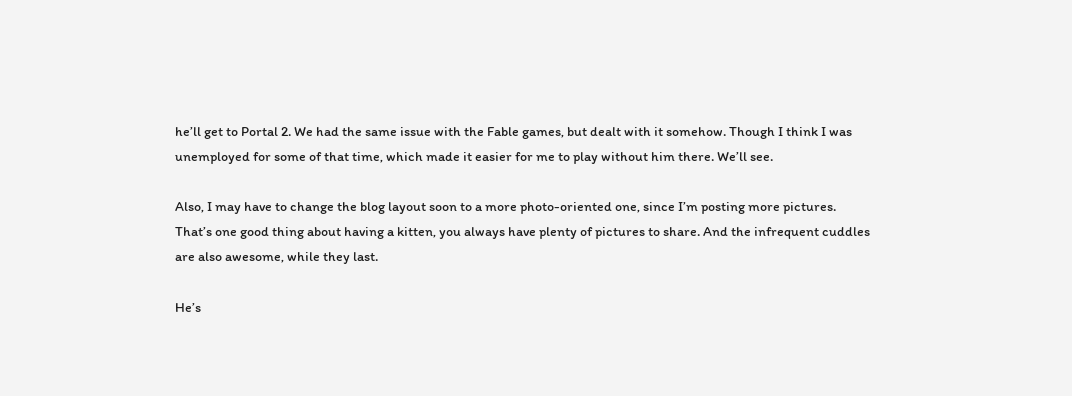he’ll get to Portal 2. We had the same issue with the Fable games, but dealt with it somehow. Though I think I was unemployed for some of that time, which made it easier for me to play without him there. We’ll see.

Also, I may have to change the blog layout soon to a more photo-oriented one, since I’m posting more pictures. That’s one good thing about having a kitten, you always have plenty of pictures to share. And the infrequent cuddles are also awesome, while they last.

He’s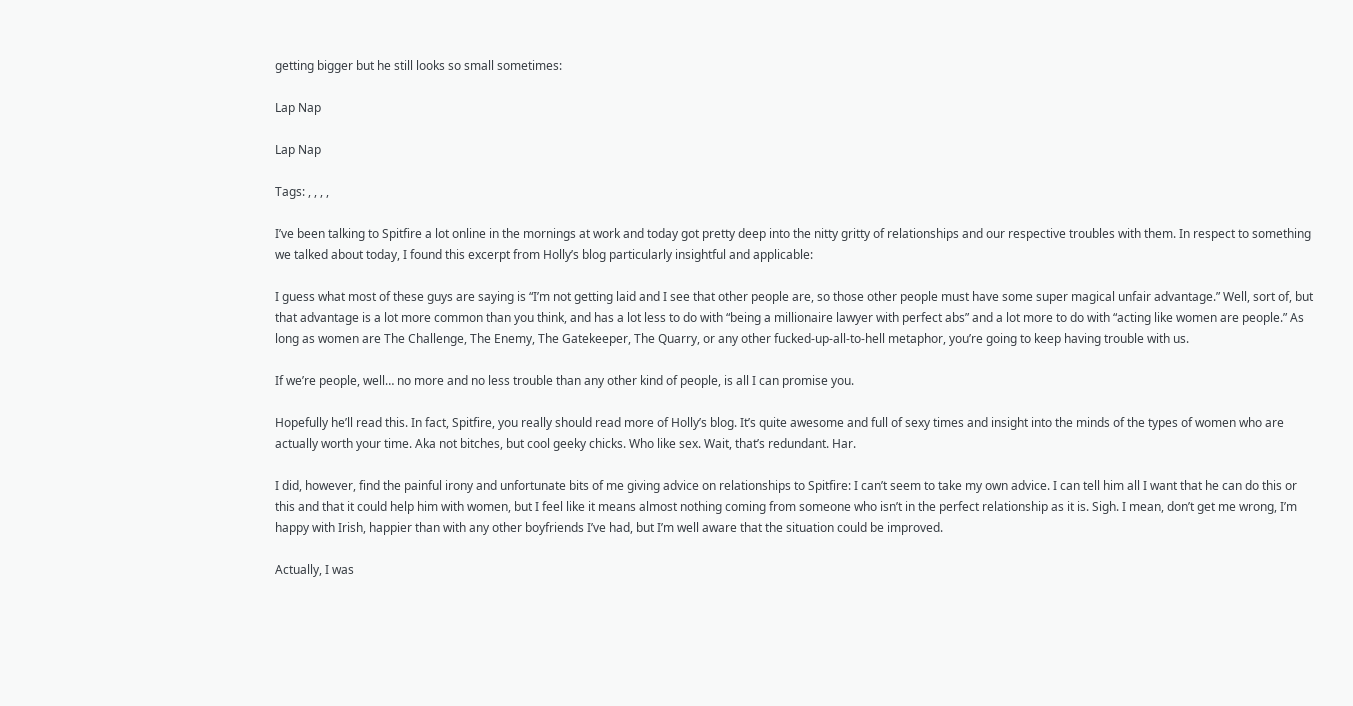getting bigger but he still looks so small sometimes:

Lap Nap

Lap Nap

Tags: , , , ,

I’ve been talking to Spitfire a lot online in the mornings at work and today got pretty deep into the nitty gritty of relationships and our respective troubles with them. In respect to something we talked about today, I found this excerpt from Holly’s blog particularly insightful and applicable:

I guess what most of these guys are saying is “I’m not getting laid and I see that other people are, so those other people must have some super magical unfair advantage.” Well, sort of, but that advantage is a lot more common than you think, and has a lot less to do with “being a millionaire lawyer with perfect abs” and a lot more to do with “acting like women are people.” As long as women are The Challenge, The Enemy, The Gatekeeper, The Quarry, or any other fucked-up-all-to-hell metaphor, you’re going to keep having trouble with us.

If we’re people, well… no more and no less trouble than any other kind of people, is all I can promise you.

Hopefully he’ll read this. In fact, Spitfire, you really should read more of Holly’s blog. It’s quite awesome and full of sexy times and insight into the minds of the types of women who are actually worth your time. Aka not bitches, but cool geeky chicks. Who like sex. Wait, that’s redundant. Har.

I did, however, find the painful irony and unfortunate bits of me giving advice on relationships to Spitfire: I can’t seem to take my own advice. I can tell him all I want that he can do this or this and that it could help him with women, but I feel like it means almost nothing coming from someone who isn’t in the perfect relationship as it is. Sigh. I mean, don’t get me wrong, I’m happy with Irish, happier than with any other boyfriends I’ve had, but I’m well aware that the situation could be improved.

Actually, I was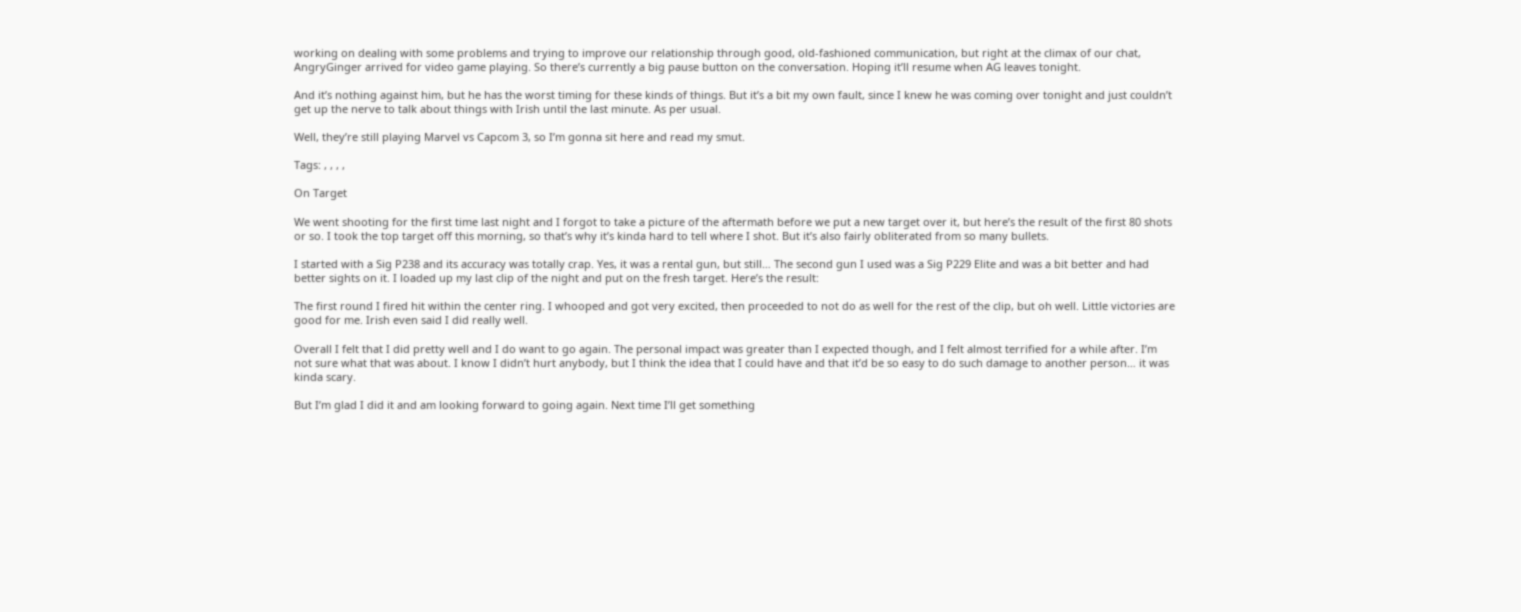working on dealing with some problems and trying to improve our relationship through good, old-fashioned communication, but right at the climax of our chat, AngryGinger arrived for video game playing. So there’s currently a big pause button on the conversation. Hoping it’ll resume when AG leaves tonight.

And it’s nothing against him, but he has the worst timing for these kinds of things. But it’s a bit my own fault, since I knew he was coming over tonight and just couldn’t get up the nerve to talk about things with Irish until the last minute. As per usual.

Well, they’re still playing Marvel vs Capcom 3, so I’m gonna sit here and read my smut.

Tags: , , , ,

On Target

We went shooting for the first time last night and I forgot to take a picture of the aftermath before we put a new target over it, but here’s the result of the first 80 shots or so. I took the top target off this morning, so that’s why it’s kinda hard to tell where I shot. But it’s also fairly obliterated from so many bullets.

I started with a Sig P238 and its accuracy was totally crap. Yes, it was a rental gun, but still… The second gun I used was a Sig P229 Elite and was a bit better and had better sights on it. I loaded up my last clip of the night and put on the fresh target. Here’s the result:

The first round I fired hit within the center ring. I whooped and got very excited, then proceeded to not do as well for the rest of the clip, but oh well. Little victories are good for me. Irish even said I did really well.

Overall I felt that I did pretty well and I do want to go again. The personal impact was greater than I expected though, and I felt almost terrified for a while after. I’m not sure what that was about. I know I didn’t hurt anybody, but I think the idea that I could have and that it’d be so easy to do such damage to another person… it was kinda scary.

But I’m glad I did it and am looking forward to going again. Next time I’ll get something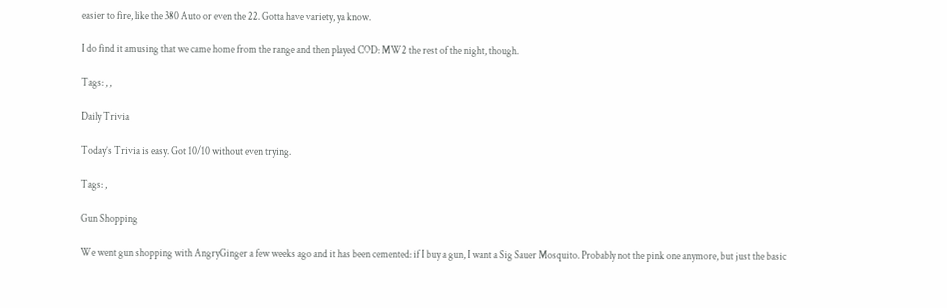easier to fire, like the 380 Auto or even the 22. Gotta have variety, ya know.

I do find it amusing that we came home from the range and then played COD: MW2 the rest of the night, though.

Tags: , ,

Daily Trivia

Today’s Trivia is easy. Got 10/10 without even trying.

Tags: ,

Gun Shopping

We went gun shopping with AngryGinger a few weeks ago and it has been cemented: if I buy a gun, I want a Sig Sauer Mosquito. Probably not the pink one anymore, but just the basic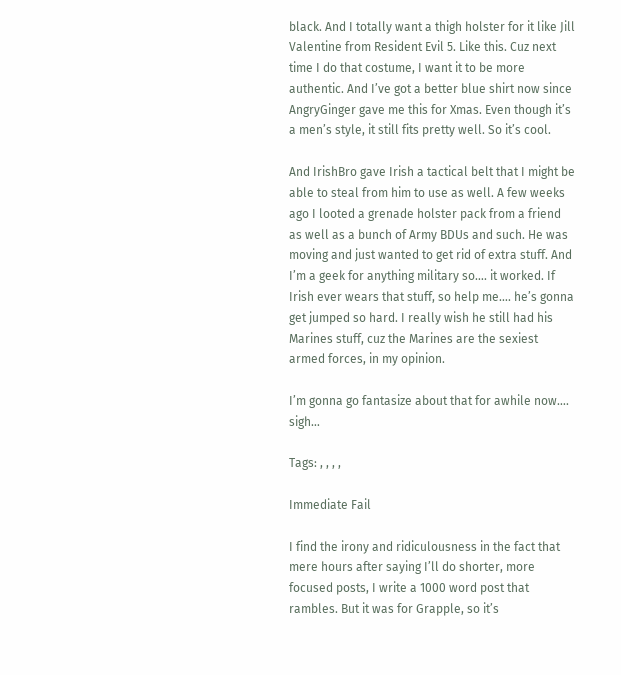black. And I totally want a thigh holster for it like Jill Valentine from Resident Evil 5. Like this. Cuz next time I do that costume, I want it to be more authentic. And I’ve got a better blue shirt now since AngryGinger gave me this for Xmas. Even though it’s a men’s style, it still fits pretty well. So it’s cool.

And IrishBro gave Irish a tactical belt that I might be able to steal from him to use as well. A few weeks ago I looted a grenade holster pack from a friend as well as a bunch of Army BDUs and such. He was moving and just wanted to get rid of extra stuff. And I’m a geek for anything military so…. it worked. If Irish ever wears that stuff, so help me…. he’s gonna get jumped so hard. I really wish he still had his Marines stuff, cuz the Marines are the sexiest armed forces, in my opinion.

I’m gonna go fantasize about that for awhile now…. sigh…

Tags: , , , ,

Immediate Fail

I find the irony and ridiculousness in the fact that mere hours after saying I’ll do shorter, more  focused posts, I write a 1000 word post that rambles. But it was for Grapple, so it’s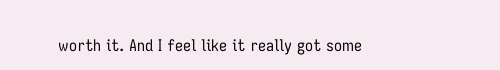worth it. And I feel like it really got some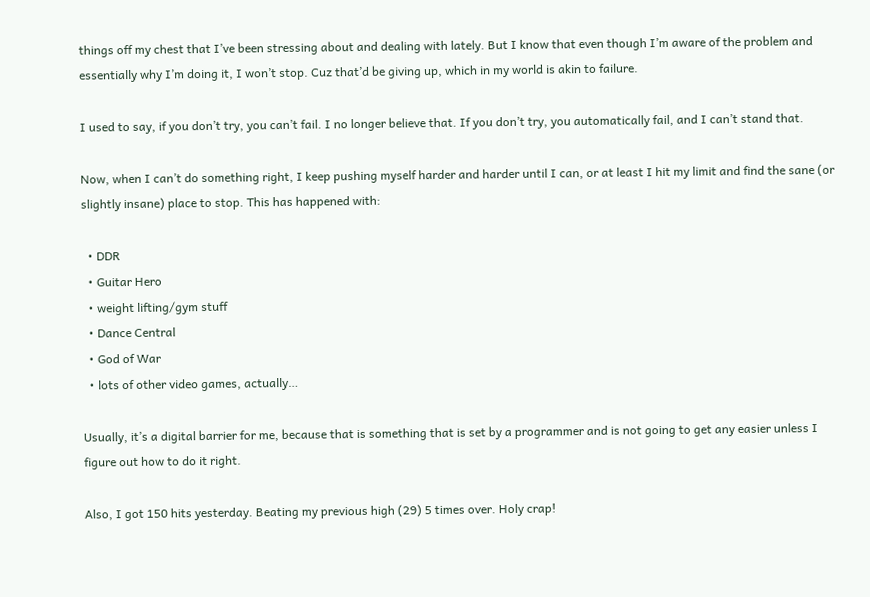things off my chest that I’ve been stressing about and dealing with lately. But I know that even though I’m aware of the problem and essentially why I’m doing it, I won’t stop. Cuz that’d be giving up, which in my world is akin to failure.

I used to say, if you don’t try, you can’t fail. I no longer believe that. If you don’t try, you automatically fail, and I can’t stand that.

Now, when I can’t do something right, I keep pushing myself harder and harder until I can, or at least I hit my limit and find the sane (or slightly insane) place to stop. This has happened with:

  • DDR
  • Guitar Hero
  • weight lifting/gym stuff
  • Dance Central
  • God of War
  • lots of other video games, actually…

Usually, it’s a digital barrier for me, because that is something that is set by a programmer and is not going to get any easier unless I figure out how to do it right.

Also, I got 150 hits yesterday. Beating my previous high (29) 5 times over. Holy crap!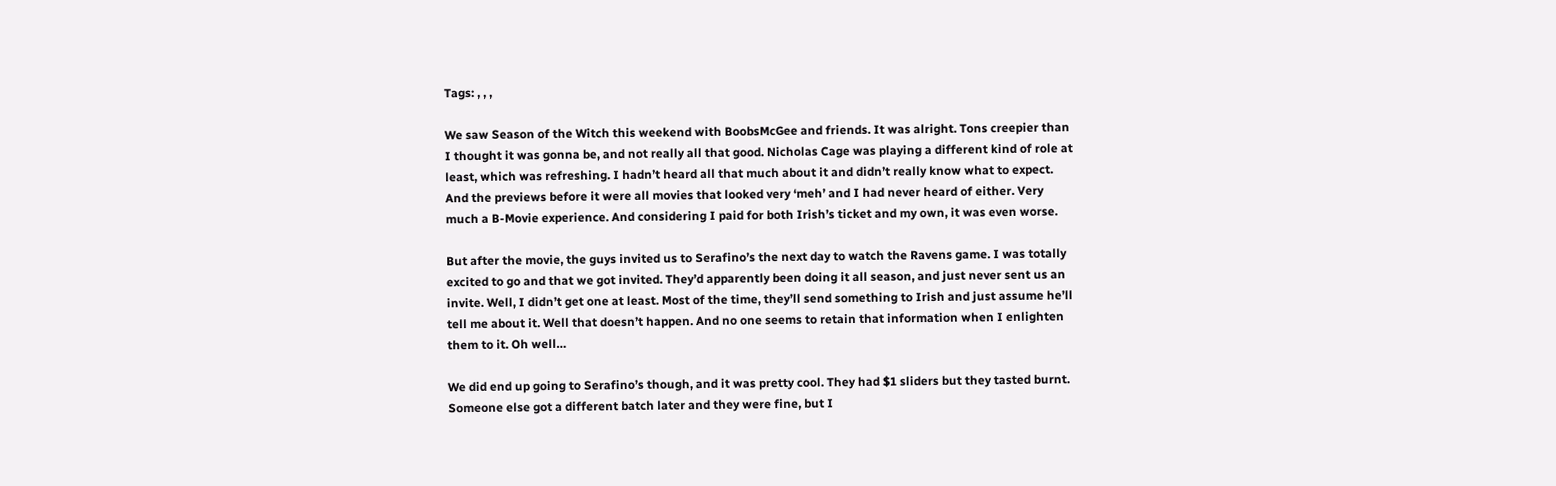Tags: , , ,

We saw Season of the Witch this weekend with BoobsMcGee and friends. It was alright. Tons creepier than I thought it was gonna be, and not really all that good. Nicholas Cage was playing a different kind of role at least, which was refreshing. I hadn’t heard all that much about it and didn’t really know what to expect. And the previews before it were all movies that looked very ‘meh’ and I had never heard of either. Very much a B-Movie experience. And considering I paid for both Irish’s ticket and my own, it was even worse.

But after the movie, the guys invited us to Serafino’s the next day to watch the Ravens game. I was totally excited to go and that we got invited. They’d apparently been doing it all season, and just never sent us an invite. Well, I didn’t get one at least. Most of the time, they’ll send something to Irish and just assume he’ll tell me about it. Well that doesn’t happen. And no one seems to retain that information when I enlighten them to it. Oh well…

We did end up going to Serafino’s though, and it was pretty cool. They had $1 sliders but they tasted burnt. Someone else got a different batch later and they were fine, but I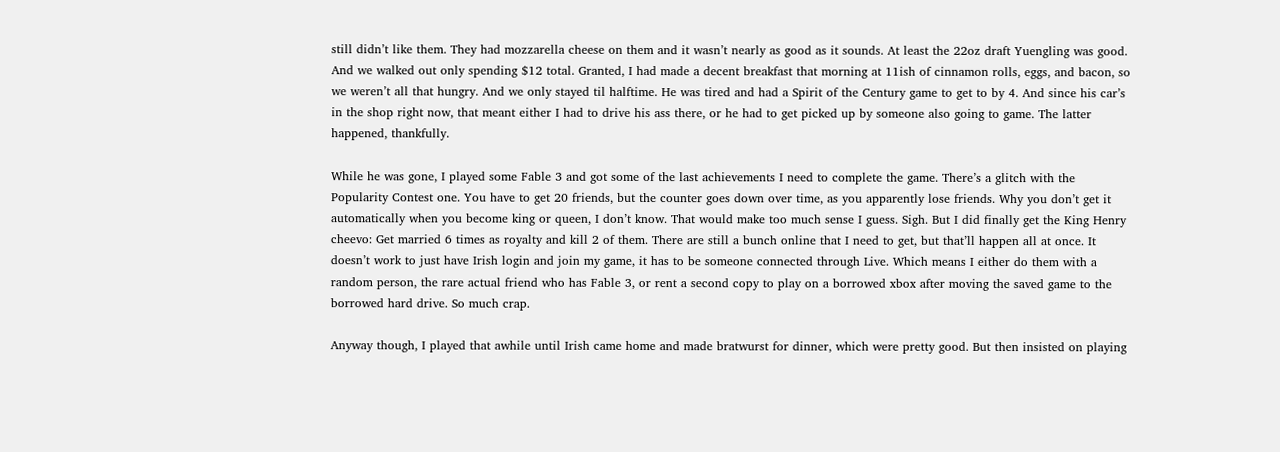still didn’t like them. They had mozzarella cheese on them and it wasn’t nearly as good as it sounds. At least the 22oz draft Yuengling was good. And we walked out only spending $12 total. Granted, I had made a decent breakfast that morning at 11ish of cinnamon rolls, eggs, and bacon, so we weren’t all that hungry. And we only stayed til halftime. He was tired and had a Spirit of the Century game to get to by 4. And since his car’s in the shop right now, that meant either I had to drive his ass there, or he had to get picked up by someone also going to game. The latter happened, thankfully.

While he was gone, I played some Fable 3 and got some of the last achievements I need to complete the game. There’s a glitch with the Popularity Contest one. You have to get 20 friends, but the counter goes down over time, as you apparently lose friends. Why you don’t get it automatically when you become king or queen, I don’t know. That would make too much sense I guess. Sigh. But I did finally get the King Henry cheevo: Get married 6 times as royalty and kill 2 of them. There are still a bunch online that I need to get, but that’ll happen all at once. It doesn’t work to just have Irish login and join my game, it has to be someone connected through Live. Which means I either do them with a random person, the rare actual friend who has Fable 3, or rent a second copy to play on a borrowed xbox after moving the saved game to the borrowed hard drive. So much crap.

Anyway though, I played that awhile until Irish came home and made bratwurst for dinner, which were pretty good. But then insisted on playing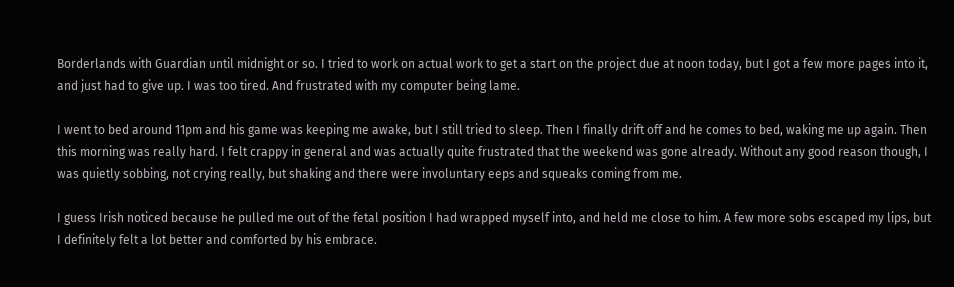Borderlands with Guardian until midnight or so. I tried to work on actual work to get a start on the project due at noon today, but I got a few more pages into it, and just had to give up. I was too tired. And frustrated with my computer being lame.

I went to bed around 11pm and his game was keeping me awake, but I still tried to sleep. Then I finally drift off and he comes to bed, waking me up again. Then this morning was really hard. I felt crappy in general and was actually quite frustrated that the weekend was gone already. Without any good reason though, I was quietly sobbing, not crying really, but shaking and there were involuntary eeps and squeaks coming from me.

I guess Irish noticed because he pulled me out of the fetal position I had wrapped myself into, and held me close to him. A few more sobs escaped my lips, but I definitely felt a lot better and comforted by his embrace.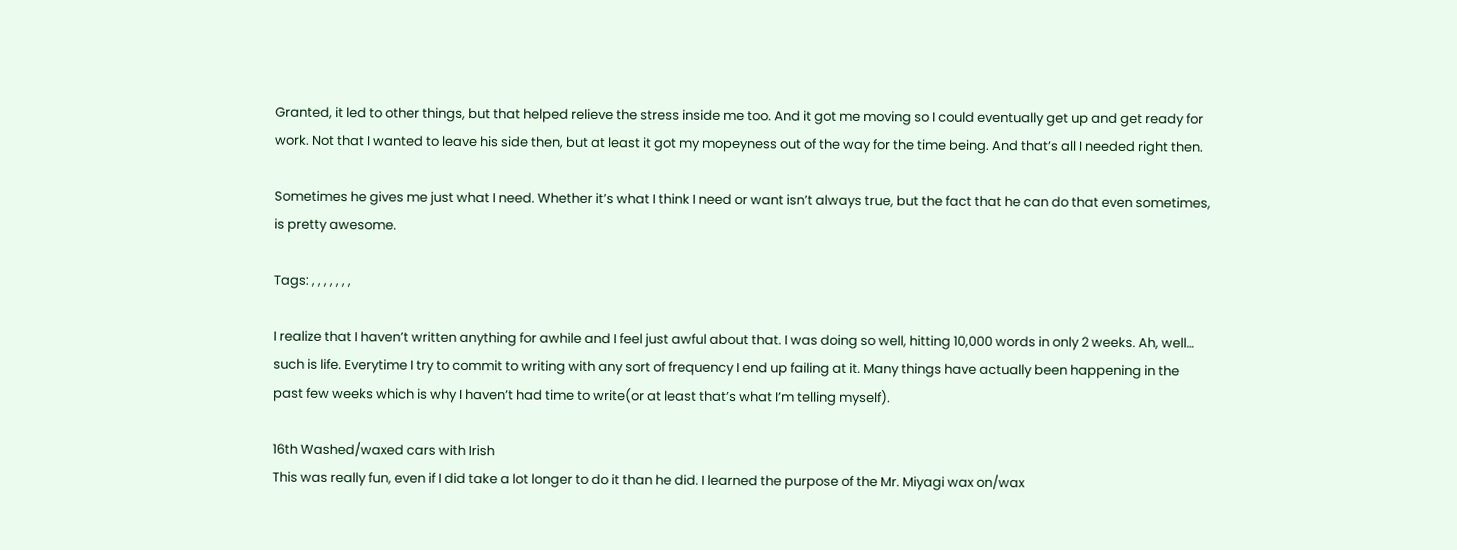Granted, it led to other things, but that helped relieve the stress inside me too. And it got me moving so I could eventually get up and get ready for work. Not that I wanted to leave his side then, but at least it got my mopeyness out of the way for the time being. And that’s all I needed right then.

Sometimes he gives me just what I need. Whether it’s what I think I need or want isn’t always true, but the fact that he can do that even sometimes, is pretty awesome.

Tags: , , , , , , ,

I realize that I haven’t written anything for awhile and I feel just awful about that. I was doing so well, hitting 10,000 words in only 2 weeks. Ah, well… such is life. Everytime I try to commit to writing with any sort of frequency I end up failing at it. Many things have actually been happening in the past few weeks which is why I haven’t had time to write(or at least that’s what I’m telling myself).

16th Washed/waxed cars with Irish
This was really fun, even if I did take a lot longer to do it than he did. I learned the purpose of the Mr. Miyagi wax on/wax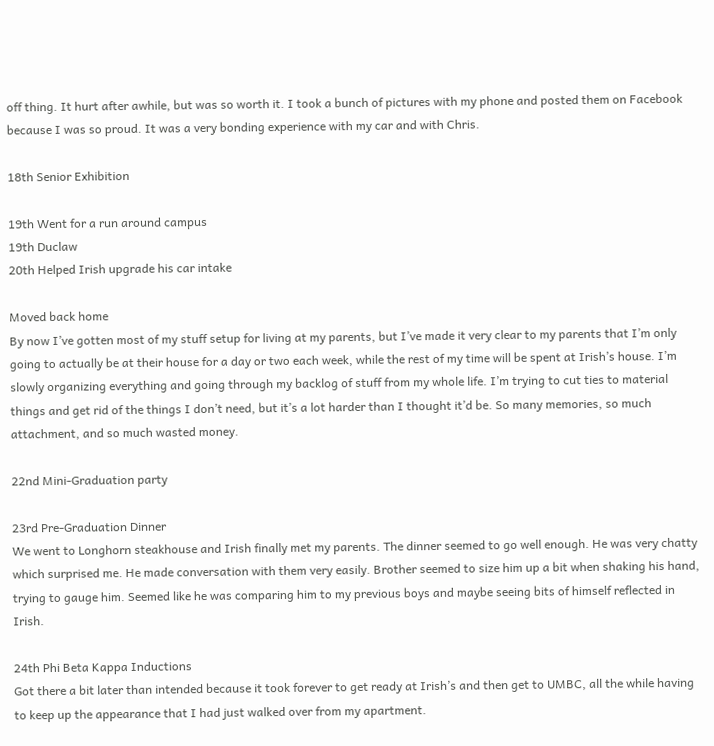off thing. It hurt after awhile, but was so worth it. I took a bunch of pictures with my phone and posted them on Facebook because I was so proud. It was a very bonding experience with my car and with Chris.

18th Senior Exhibition

19th Went for a run around campus
19th Duclaw
20th Helped Irish upgrade his car intake

Moved back home
By now I’ve gotten most of my stuff setup for living at my parents, but I’ve made it very clear to my parents that I’m only going to actually be at their house for a day or two each week, while the rest of my time will be spent at Irish’s house. I’m slowly organizing everything and going through my backlog of stuff from my whole life. I’m trying to cut ties to material things and get rid of the things I don’t need, but it’s a lot harder than I thought it’d be. So many memories, so much attachment, and so much wasted money.

22nd Mini-Graduation party

23rd Pre-Graduation Dinner
We went to Longhorn steakhouse and Irish finally met my parents. The dinner seemed to go well enough. He was very chatty which surprised me. He made conversation with them very easily. Brother seemed to size him up a bit when shaking his hand, trying to gauge him. Seemed like he was comparing him to my previous boys and maybe seeing bits of himself reflected in Irish.

24th Phi Beta Kappa Inductions
Got there a bit later than intended because it took forever to get ready at Irish’s and then get to UMBC, all the while having to keep up the appearance that I had just walked over from my apartment.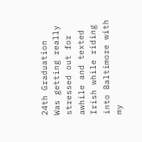24th Graduation
Was getting really stressed out for awhile and texted Irish while riding into Baltimore with my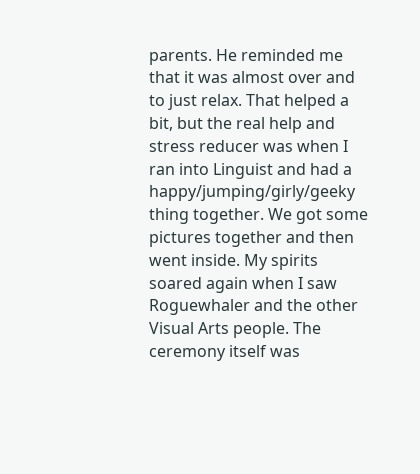parents. He reminded me that it was almost over and to just relax. That helped a bit, but the real help and stress reducer was when I ran into Linguist and had a happy/jumping/girly/geeky thing together. We got some pictures together and then went inside. My spirits soared again when I saw Roguewhaler and the other Visual Arts people. The ceremony itself was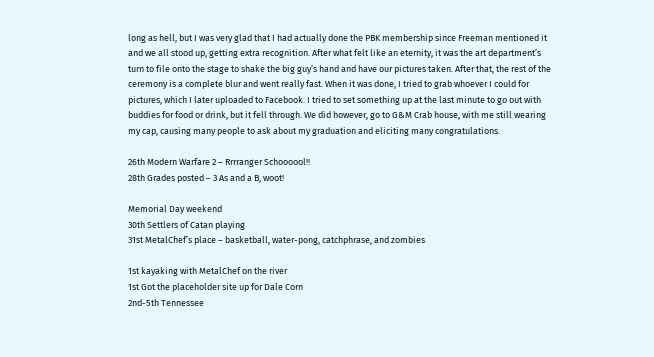long as hell, but I was very glad that I had actually done the PBK membership since Freeman mentioned it and we all stood up, getting extra recognition. After what felt like an eternity, it was the art department’s turn to file onto the stage to shake the big guy’s hand and have our pictures taken. After that, the rest of the ceremony is a complete blur and went really fast. When it was done, I tried to grab whoever I could for pictures, which I later uploaded to Facebook. I tried to set something up at the last minute to go out with buddies for food or drink, but it fell through. We did however, go to G&M Crab house, with me still wearing my cap, causing many people to ask about my graduation and eliciting many congratulations.

26th Modern Warfare 2 – Rrrranger Schoooool!!
28th Grades posted – 3 As and a B, woot!

Memorial Day weekend
30th Settlers of Catan playing
31st MetalChef’s place – basketball, water-pong, catchphrase, and zombies

1st kayaking with MetalChef on the river
1st Got the placeholder site up for Dale Corn
2nd-5th Tennessee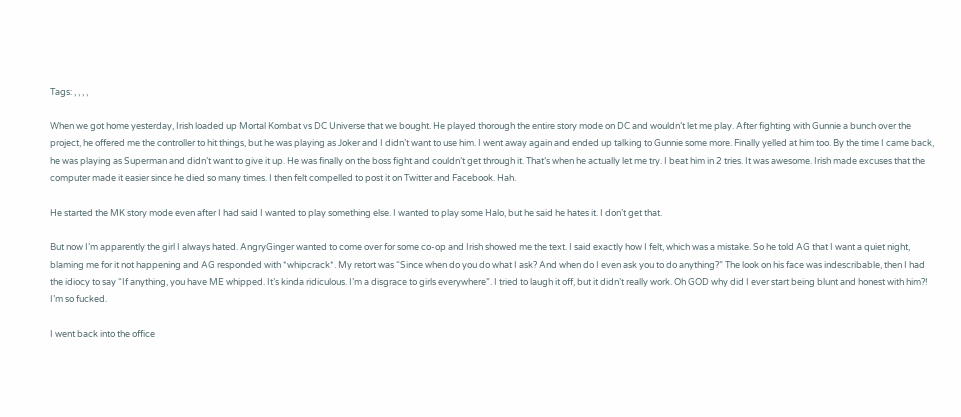Tags: , , , ,

When we got home yesterday, Irish loaded up Mortal Kombat vs DC Universe that we bought. He played thorough the entire story mode on DC and wouldn’t let me play. After fighting with Gunnie a bunch over the project, he offered me the controller to hit things, but he was playing as Joker and I didn’t want to use him. I went away again and ended up talking to Gunnie some more. Finally yelled at him too. By the time I came back, he was playing as Superman and didn’t want to give it up. He was finally on the boss fight and couldn’t get through it. That’s when he actually let me try. I beat him in 2 tries. It was awesome. Irish made excuses that the computer made it easier since he died so many times. I then felt compelled to post it on Twitter and Facebook. Hah.

He started the MK story mode even after I had said I wanted to play something else. I wanted to play some Halo, but he said he hates it. I don’t get that.

But now I’m apparently the girl I always hated. AngryGinger wanted to come over for some co-op and Irish showed me the text. I said exactly how I felt, which was a mistake. So he told AG that I want a quiet night, blaming me for it not happening and AG responded with *whipcrack*. My retort was “Since when do you do what I ask? And when do I even ask you to do anything?” The look on his face was indescribable, then I had the idiocy to say “If anything, you have ME whipped. It’s kinda ridiculous. I’m a disgrace to girls everywhere”. I tried to laugh it off, but it didn’t really work. Oh GOD why did I ever start being blunt and honest with him?! I’m so fucked.

I went back into the office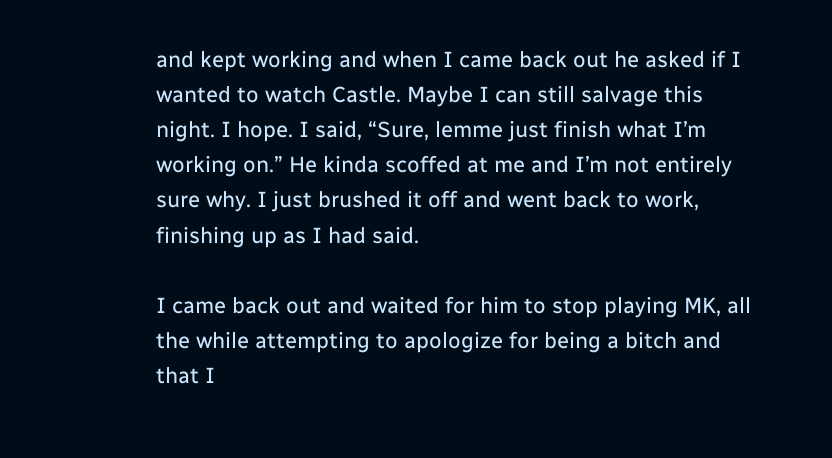and kept working and when I came back out he asked if I wanted to watch Castle. Maybe I can still salvage this night. I hope. I said, “Sure, lemme just finish what I’m working on.” He kinda scoffed at me and I’m not entirely sure why. I just brushed it off and went back to work, finishing up as I had said.

I came back out and waited for him to stop playing MK, all the while attempting to apologize for being a bitch and that I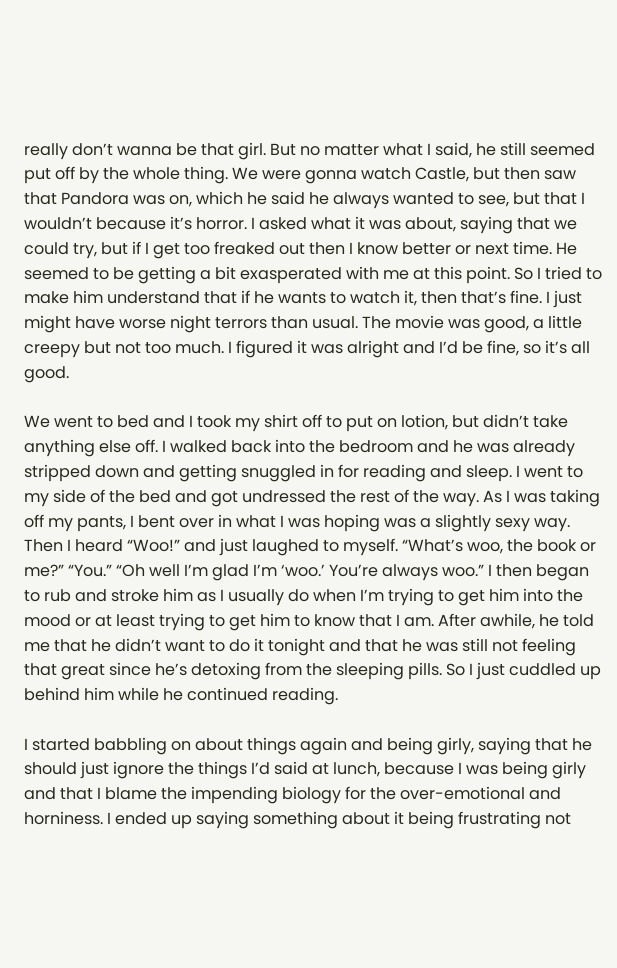really don’t wanna be that girl. But no matter what I said, he still seemed put off by the whole thing. We were gonna watch Castle, but then saw that Pandora was on, which he said he always wanted to see, but that I wouldn’t because it’s horror. I asked what it was about, saying that we could try, but if I get too freaked out then I know better or next time. He seemed to be getting a bit exasperated with me at this point. So I tried to make him understand that if he wants to watch it, then that’s fine. I just might have worse night terrors than usual. The movie was good, a little creepy but not too much. I figured it was alright and I’d be fine, so it’s all good.

We went to bed and I took my shirt off to put on lotion, but didn’t take anything else off. I walked back into the bedroom and he was already stripped down and getting snuggled in for reading and sleep. I went to my side of the bed and got undressed the rest of the way. As I was taking off my pants, I bent over in what I was hoping was a slightly sexy way. Then I heard “Woo!” and just laughed to myself. “What’s woo, the book or me?” “You.” “Oh well I’m glad I’m ‘woo.’ You’re always woo.” I then began to rub and stroke him as I usually do when I’m trying to get him into the mood or at least trying to get him to know that I am. After awhile, he told me that he didn’t want to do it tonight and that he was still not feeling that great since he’s detoxing from the sleeping pills. So I just cuddled up behind him while he continued reading.

I started babbling on about things again and being girly, saying that he should just ignore the things I’d said at lunch, because I was being girly and that I blame the impending biology for the over-emotional and horniness. I ended up saying something about it being frustrating not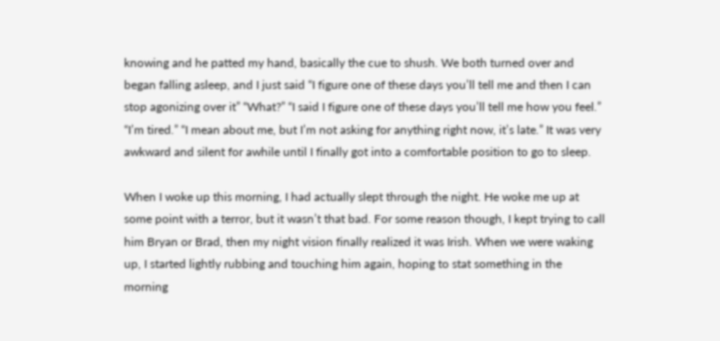knowing and he patted my hand, basically the cue to shush. We both turned over and began falling asleep, and I just said “I figure one of these days you’ll tell me and then I can stop agonizing over it” “What?” “I said I figure one of these days you’ll tell me how you feel.” “I’m tired.” “I mean about me, but I’m not asking for anything right now, it’s late.” It was very awkward and silent for awhile until I finally got into a comfortable position to go to sleep.

When I woke up this morning, I had actually slept through the night. He woke me up at some point with a terror, but it wasn’t that bad. For some reason though, I kept trying to call him Bryan or Brad, then my night vision finally realized it was Irish. When we were waking up, I started lightly rubbing and touching him again, hoping to stat something in the morning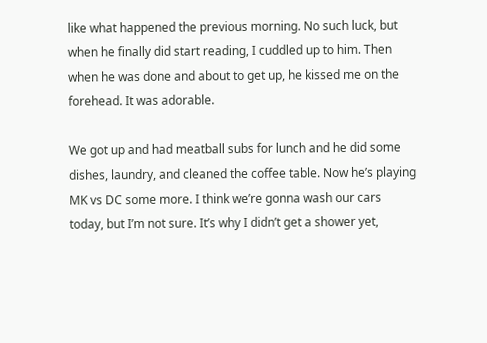like what happened the previous morning. No such luck, but when he finally did start reading, I cuddled up to him. Then when he was done and about to get up, he kissed me on the forehead. It was adorable.

We got up and had meatball subs for lunch and he did some dishes, laundry, and cleaned the coffee table. Now he’s playing MK vs DC some more. I think we’re gonna wash our cars today, but I’m not sure. It’s why I didn’t get a shower yet,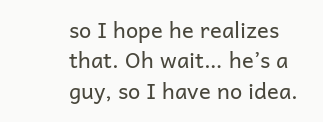so I hope he realizes that. Oh wait… he’s a guy, so I have no idea.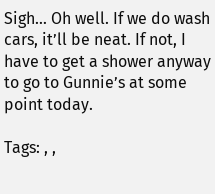Sigh… Oh well. If we do wash cars, it’ll be neat. If not, I have to get a shower anyway to go to Gunnie’s at some point today.

Tags: , ,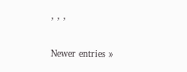, , ,

Newer entries »